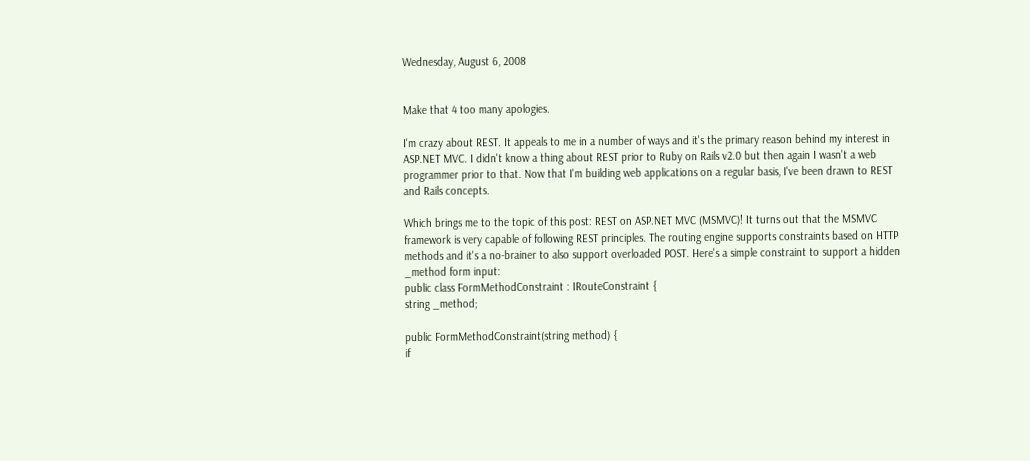Wednesday, August 6, 2008


Make that 4 too many apologies.

I'm crazy about REST. It appeals to me in a number of ways and it's the primary reason behind my interest in ASP.NET MVC. I didn't know a thing about REST prior to Ruby on Rails v2.0 but then again I wasn't a web programmer prior to that. Now that I'm building web applications on a regular basis, I've been drawn to REST and Rails concepts.

Which brings me to the topic of this post: REST on ASP.NET MVC (MSMVC)! It turns out that the MSMVC framework is very capable of following REST principles. The routing engine supports constraints based on HTTP methods and it's a no-brainer to also support overloaded POST. Here's a simple constraint to support a hidden _method form input:
public class FormMethodConstraint : IRouteConstraint {
string _method;

public FormMethodConstraint(string method) {
if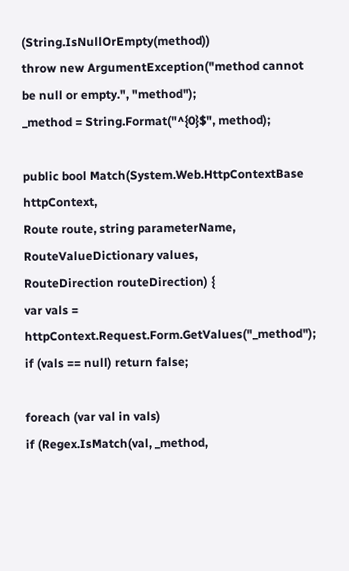(String.IsNullOrEmpty(method))
throw new ArgumentException("method cannot be null or empty.", "method");
_method = String.Format("^{0}$", method);

public bool Match(System.Web.HttpContextBase httpContext,
Route route, string parameterName,
RouteValueDictionary values,
RouteDirection routeDirection) {
var vals = httpContext.Request.Form.GetValues("_method");
if (vals == null) return false;

foreach (var val in vals)
if (Regex.IsMatch(val, _method,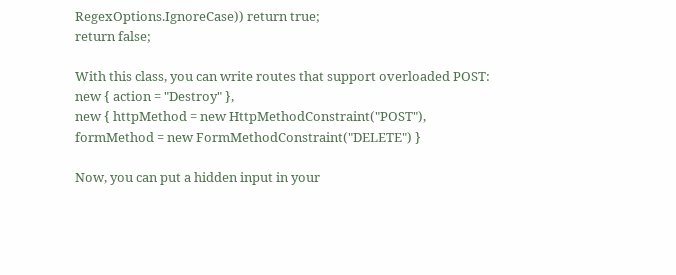RegexOptions.IgnoreCase)) return true;
return false;

With this class, you can write routes that support overloaded POST:
new { action = "Destroy" },
new { httpMethod = new HttpMethodConstraint("POST"),
formMethod = new FormMethodConstraint("DELETE") }

Now, you can put a hidden input in your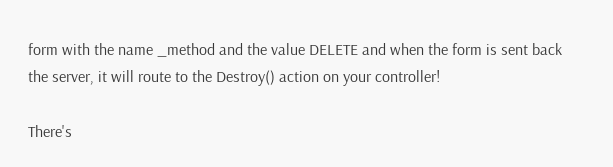form with the name _method and the value DELETE and when the form is sent back the server, it will route to the Destroy() action on your controller!

There's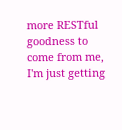more RESTful goodness to come from me, I'm just getting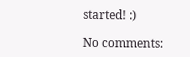started! :)

No comments: